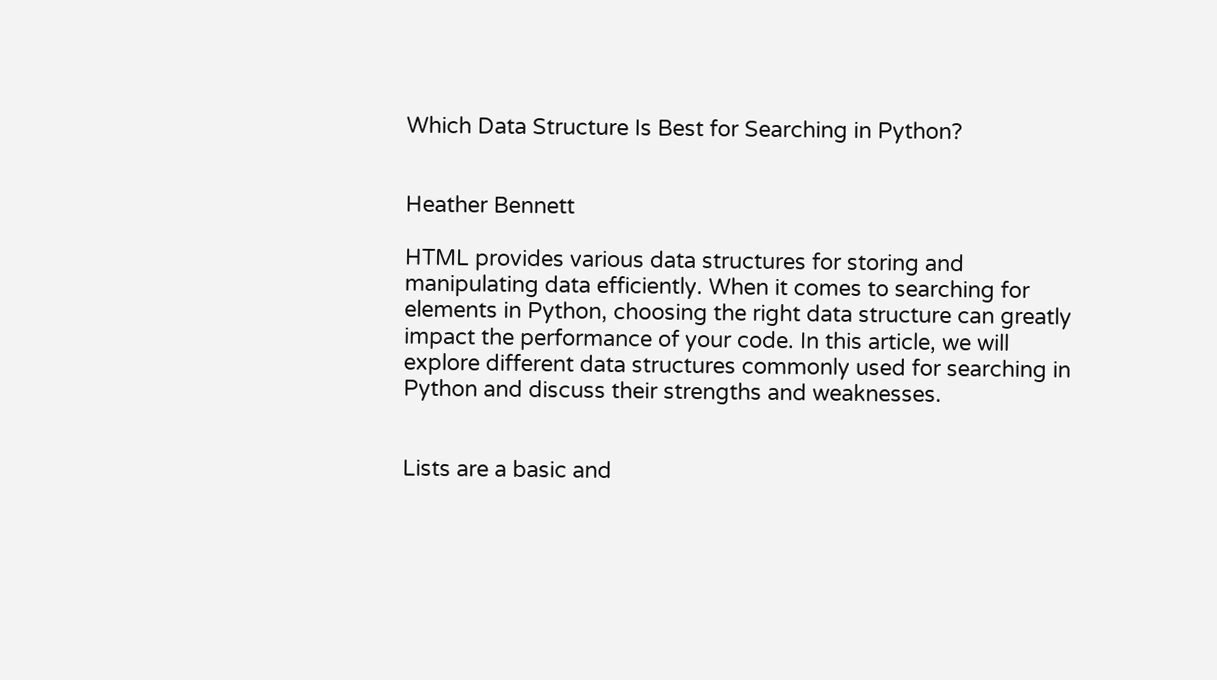Which Data Structure Is Best for Searching in Python?


Heather Bennett

HTML provides various data structures for storing and manipulating data efficiently. When it comes to searching for elements in Python, choosing the right data structure can greatly impact the performance of your code. In this article, we will explore different data structures commonly used for searching in Python and discuss their strengths and weaknesses.


Lists are a basic and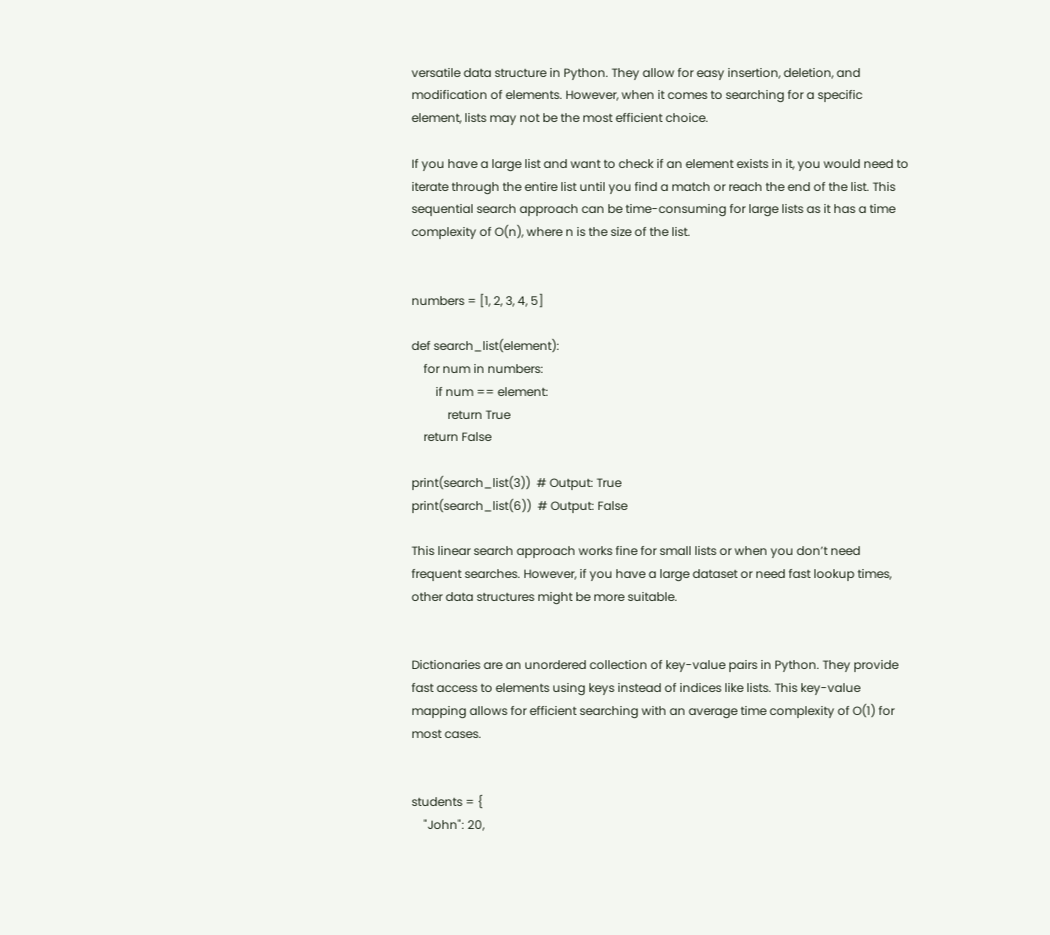versatile data structure in Python. They allow for easy insertion, deletion, and modification of elements. However, when it comes to searching for a specific element, lists may not be the most efficient choice.

If you have a large list and want to check if an element exists in it, you would need to iterate through the entire list until you find a match or reach the end of the list. This sequential search approach can be time-consuming for large lists as it has a time complexity of O(n), where n is the size of the list.


numbers = [1, 2, 3, 4, 5]

def search_list(element):
    for num in numbers:
        if num == element:
            return True
    return False

print(search_list(3))  # Output: True
print(search_list(6))  # Output: False

This linear search approach works fine for small lists or when you don’t need frequent searches. However, if you have a large dataset or need fast lookup times, other data structures might be more suitable.


Dictionaries are an unordered collection of key-value pairs in Python. They provide fast access to elements using keys instead of indices like lists. This key-value mapping allows for efficient searching with an average time complexity of O(1) for most cases.


students = {
    "John": 20,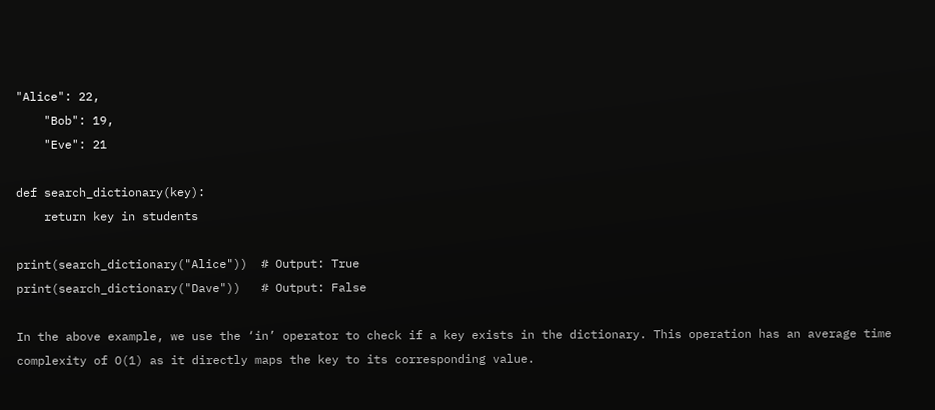"Alice": 22,
    "Bob": 19,
    "Eve": 21

def search_dictionary(key):
    return key in students

print(search_dictionary("Alice"))  # Output: True
print(search_dictionary("Dave"))   # Output: False

In the above example, we use the ‘in’ operator to check if a key exists in the dictionary. This operation has an average time complexity of O(1) as it directly maps the key to its corresponding value.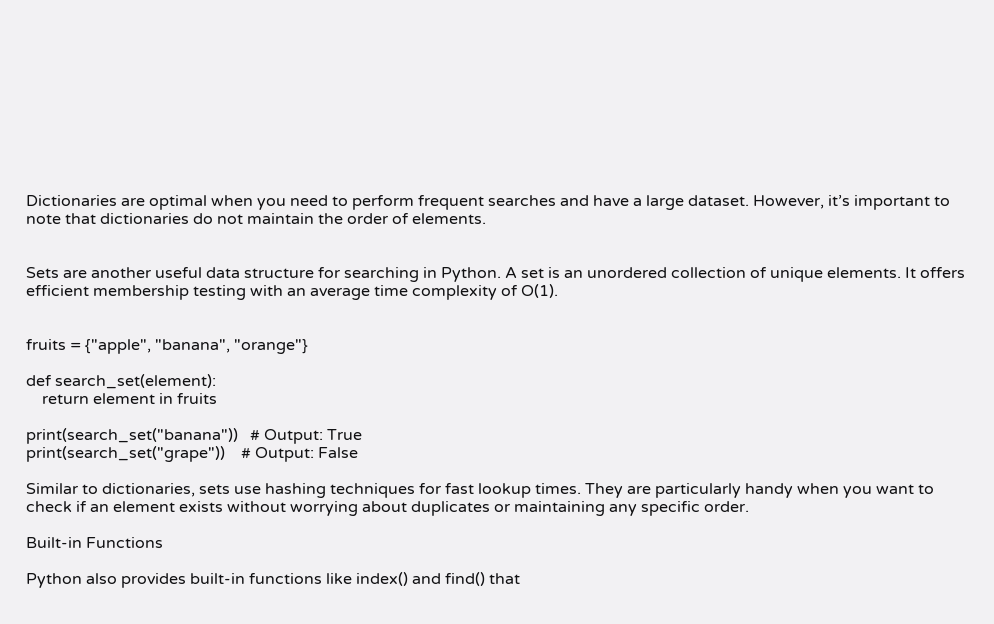Dictionaries are optimal when you need to perform frequent searches and have a large dataset. However, it’s important to note that dictionaries do not maintain the order of elements.


Sets are another useful data structure for searching in Python. A set is an unordered collection of unique elements. It offers efficient membership testing with an average time complexity of O(1).


fruits = {"apple", "banana", "orange"}

def search_set(element):
    return element in fruits

print(search_set("banana"))   # Output: True
print(search_set("grape"))    # Output: False

Similar to dictionaries, sets use hashing techniques for fast lookup times. They are particularly handy when you want to check if an element exists without worrying about duplicates or maintaining any specific order.

Built-in Functions

Python also provides built-in functions like index() and find() that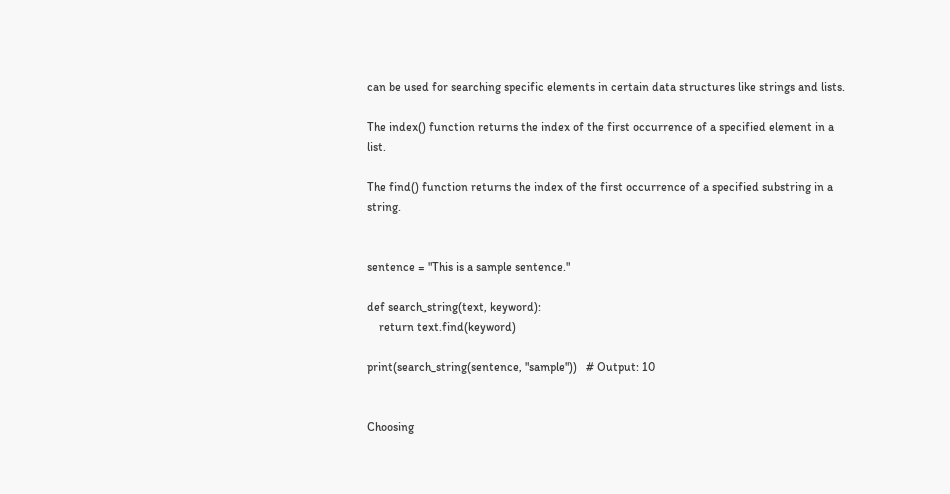can be used for searching specific elements in certain data structures like strings and lists.

The index() function returns the index of the first occurrence of a specified element in a list.

The find() function returns the index of the first occurrence of a specified substring in a string.


sentence = "This is a sample sentence."

def search_string(text, keyword):
    return text.find(keyword)

print(search_string(sentence, "sample"))   # Output: 10


Choosing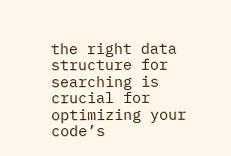the right data structure for searching is crucial for optimizing your code’s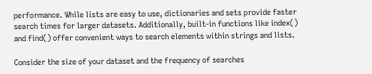performance. While lists are easy to use, dictionaries and sets provide faster search times for larger datasets. Additionally, built-in functions like index() and find() offer convenient ways to search elements within strings and lists.

Consider the size of your dataset and the frequency of searches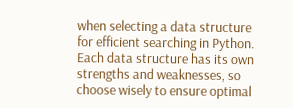when selecting a data structure for efficient searching in Python. Each data structure has its own strengths and weaknesses, so choose wisely to ensure optimal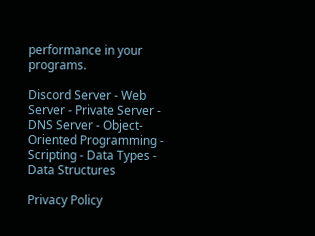performance in your programs.

Discord Server - Web Server - Private Server - DNS Server - Object-Oriented Programming - Scripting - Data Types - Data Structures

Privacy Policy